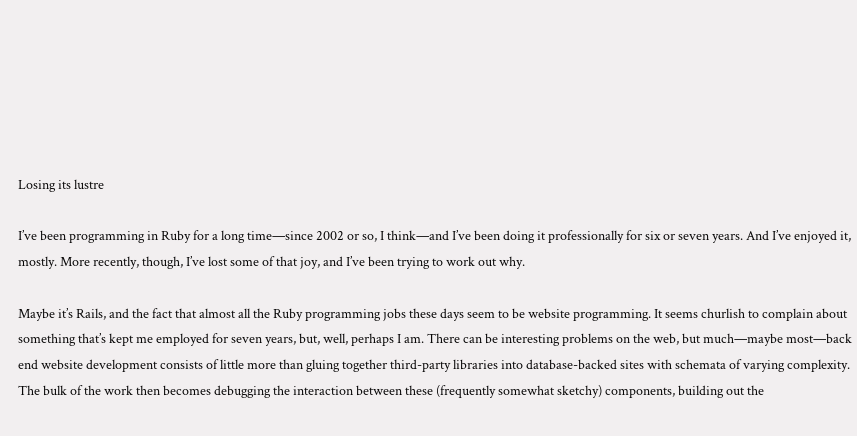Losing its lustre

I’ve been programming in Ruby for a long time—since 2002 or so, I think—and I’ve been doing it professionally for six or seven years. And I’ve enjoyed it, mostly. More recently, though, I’ve lost some of that joy, and I’ve been trying to work out why.

Maybe it’s Rails, and the fact that almost all the Ruby programming jobs these days seem to be website programming. It seems churlish to complain about something that’s kept me employed for seven years, but, well, perhaps I am. There can be interesting problems on the web, but much—maybe most—back end website development consists of little more than gluing together third-party libraries into database-backed sites with schemata of varying complexity. The bulk of the work then becomes debugging the interaction between these (frequently somewhat sketchy) components, building out the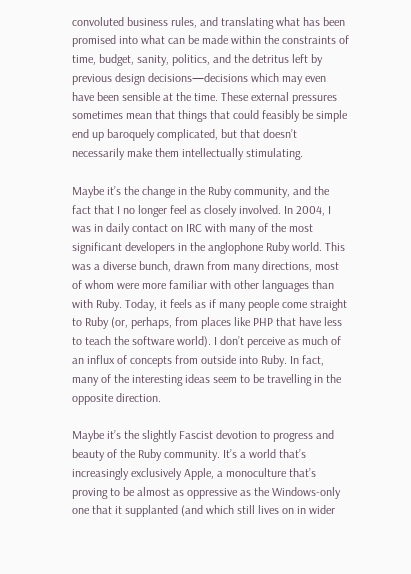convoluted business rules, and translating what has been promised into what can be made within the constraints of time, budget, sanity, politics, and the detritus left by previous design decisions—decisions which may even have been sensible at the time. These external pressures sometimes mean that things that could feasibly be simple end up baroquely complicated, but that doesn’t necessarily make them intellectually stimulating.

Maybe it’s the change in the Ruby community, and the fact that I no longer feel as closely involved. In 2004, I was in daily contact on IRC with many of the most significant developers in the anglophone Ruby world. This was a diverse bunch, drawn from many directions, most of whom were more familiar with other languages than with Ruby. Today, it feels as if many people come straight to Ruby (or, perhaps, from places like PHP that have less to teach the software world). I don’t perceive as much of an influx of concepts from outside into Ruby. In fact, many of the interesting ideas seem to be travelling in the opposite direction.

Maybe it’s the slightly Fascist devotion to progress and beauty of the Ruby community. It’s a world that’s increasingly exclusively Apple, a monoculture that’s proving to be almost as oppressive as the Windows-only one that it supplanted (and which still lives on in wider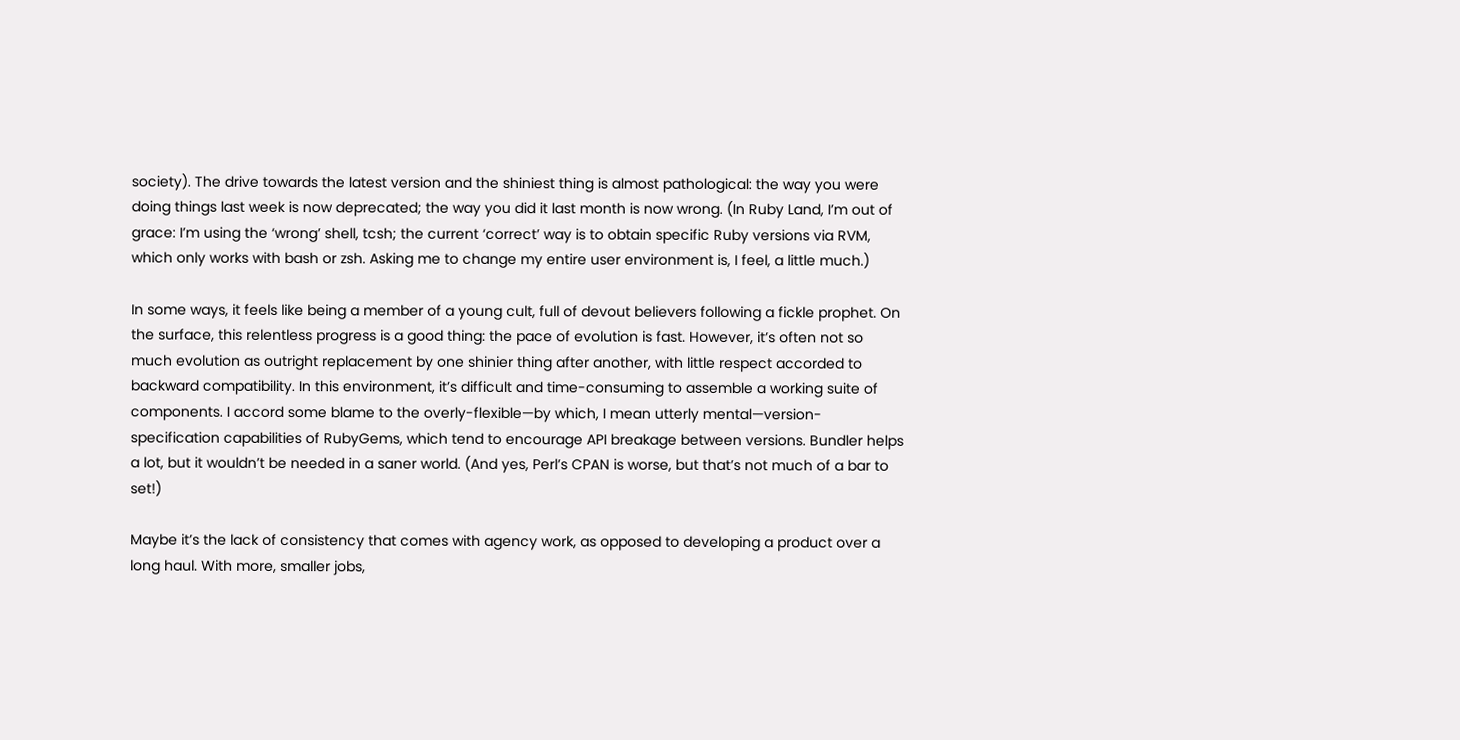society). The drive towards the latest version and the shiniest thing is almost pathological: the way you were doing things last week is now deprecated; the way you did it last month is now wrong. (In Ruby Land, I’m out of grace: I’m using the ‘wrong’ shell, tcsh; the current ‘correct’ way is to obtain specific Ruby versions via RVM, which only works with bash or zsh. Asking me to change my entire user environment is, I feel, a little much.)

In some ways, it feels like being a member of a young cult, full of devout believers following a fickle prophet. On the surface, this relentless progress is a good thing: the pace of evolution is fast. However, it’s often not so much evolution as outright replacement by one shinier thing after another, with little respect accorded to backward compatibility. In this environment, it’s difficult and time-consuming to assemble a working suite of components. I accord some blame to the overly-flexible—by which, I mean utterly mental—version-specification capabilities of RubyGems, which tend to encourage API breakage between versions. Bundler helps a lot, but it wouldn’t be needed in a saner world. (And yes, Perl’s CPAN is worse, but that’s not much of a bar to set!)

Maybe it’s the lack of consistency that comes with agency work, as opposed to developing a product over a long haul. With more, smaller jobs,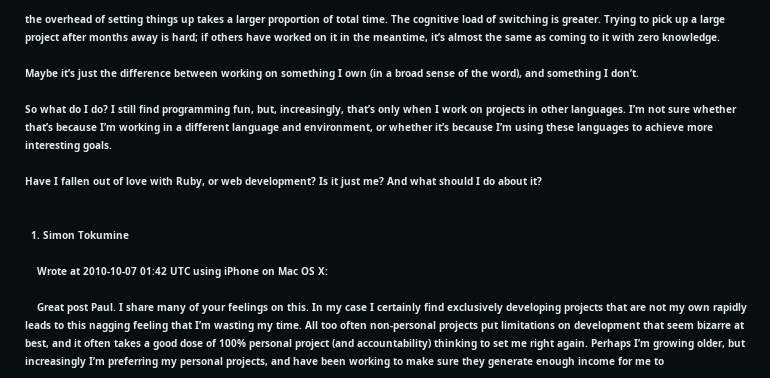the overhead of setting things up takes a larger proportion of total time. The cognitive load of switching is greater. Trying to pick up a large project after months away is hard; if others have worked on it in the meantime, it’s almost the same as coming to it with zero knowledge.

Maybe it’s just the difference between working on something I own (in a broad sense of the word), and something I don’t.

So what do I do? I still find programming fun, but, increasingly, that’s only when I work on projects in other languages. I’m not sure whether that’s because I’m working in a different language and environment, or whether it’s because I’m using these languages to achieve more interesting goals.

Have I fallen out of love with Ruby, or web development? Is it just me? And what should I do about it?


  1. Simon Tokumine

    Wrote at 2010-10-07 01:42 UTC using iPhone on Mac OS X:

    Great post Paul. I share many of your feelings on this. In my case I certainly find exclusively developing projects that are not my own rapidly leads to this nagging feeling that I’m wasting my time. All too often non-personal projects put limitations on development that seem bizarre at best, and it often takes a good dose of 100% personal project (and accountability) thinking to set me right again. Perhaps I’m growing older, but increasingly I’m preferring my personal projects, and have been working to make sure they generate enough income for me to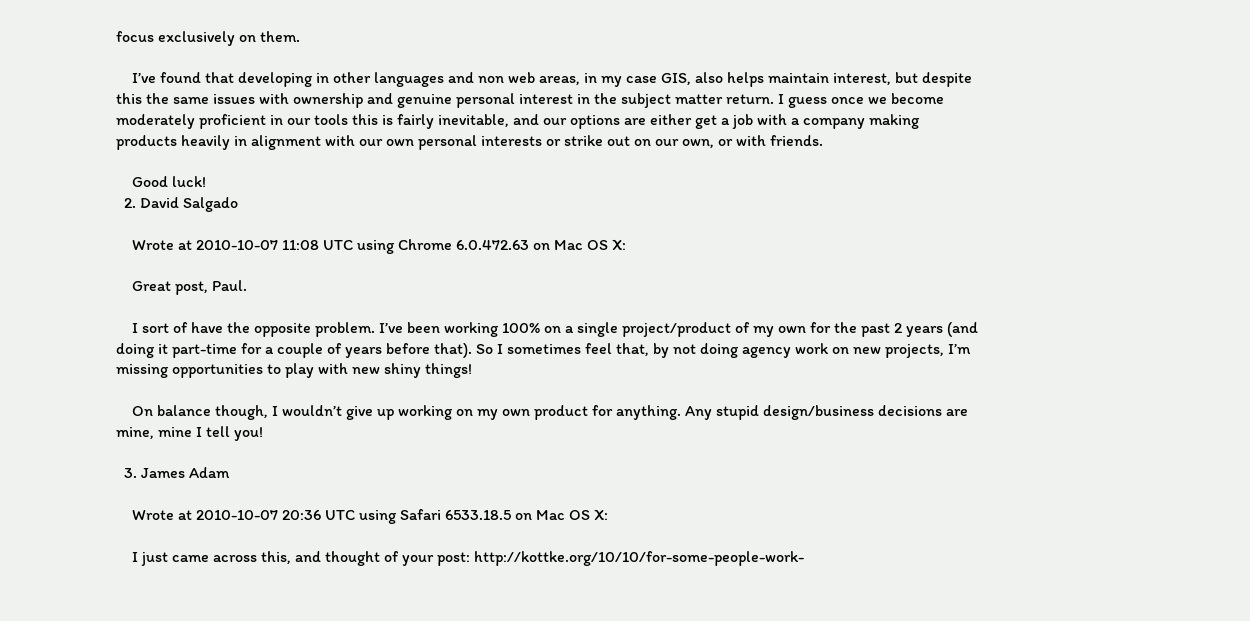focus exclusively on them.

    I’ve found that developing in other languages and non web areas, in my case GIS, also helps maintain interest, but despite this the same issues with ownership and genuine personal interest in the subject matter return. I guess once we become moderately proficient in our tools this is fairly inevitable, and our options are either get a job with a company making products heavily in alignment with our own personal interests or strike out on our own, or with friends.

    Good luck!
  2. David Salgado

    Wrote at 2010-10-07 11:08 UTC using Chrome 6.0.472.63 on Mac OS X:

    Great post, Paul.

    I sort of have the opposite problem. I’ve been working 100% on a single project/product of my own for the past 2 years (and doing it part-time for a couple of years before that). So I sometimes feel that, by not doing agency work on new projects, I’m missing opportunities to play with new shiny things!

    On balance though, I wouldn’t give up working on my own product for anything. Any stupid design/business decisions are mine, mine I tell you!

  3. James Adam

    Wrote at 2010-10-07 20:36 UTC using Safari 6533.18.5 on Mac OS X:

    I just came across this, and thought of your post: http://kottke.org/10/10/for-some-people-work-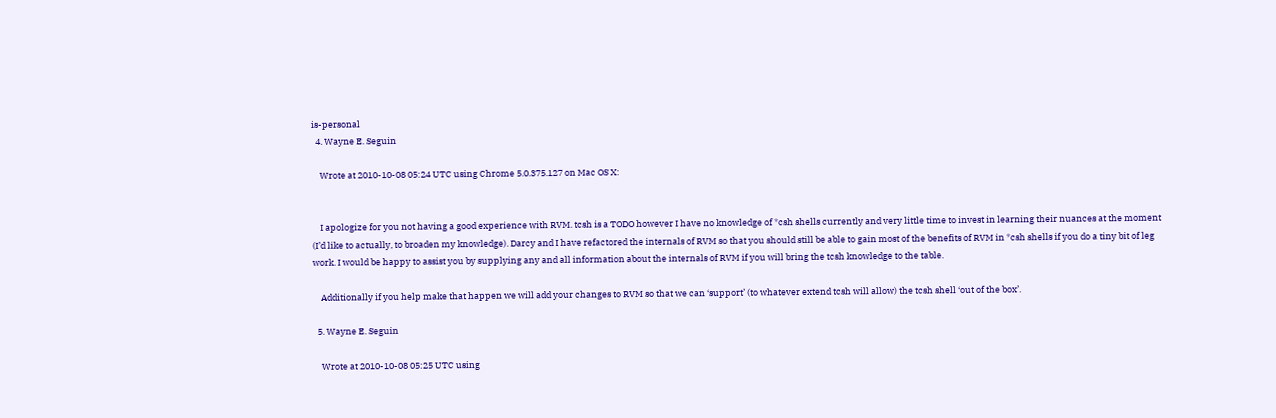is-personal
  4. Wayne E. Seguin

    Wrote at 2010-10-08 05:24 UTC using Chrome 5.0.375.127 on Mac OS X:


    I apologize for you not having a good experience with RVM. tcsh is a TODO however I have no knowledge of *csh shells currently and very little time to invest in learning their nuances at the moment (I’d like to actually, to broaden my knowledge). Darcy and I have refactored the internals of RVM so that you should still be able to gain most of the benefits of RVM in *csh shells if you do a tiny bit of leg work. I would be happy to assist you by supplying any and all information about the internals of RVM if you will bring the tcsh knowledge to the table.

    Additionally if you help make that happen we will add your changes to RVM so that we can ‘support’ (to whatever extend tcsh will allow) the tcsh shell ‘out of the box’.

  5. Wayne E. Seguin

    Wrote at 2010-10-08 05:25 UTC using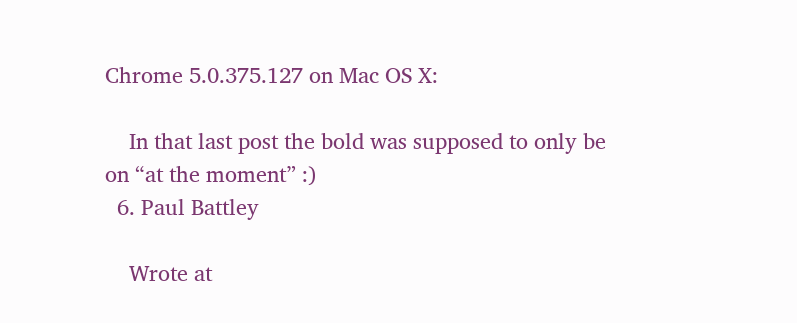Chrome 5.0.375.127 on Mac OS X:

    In that last post the bold was supposed to only be on “at the moment” :)
  6. Paul Battley

    Wrote at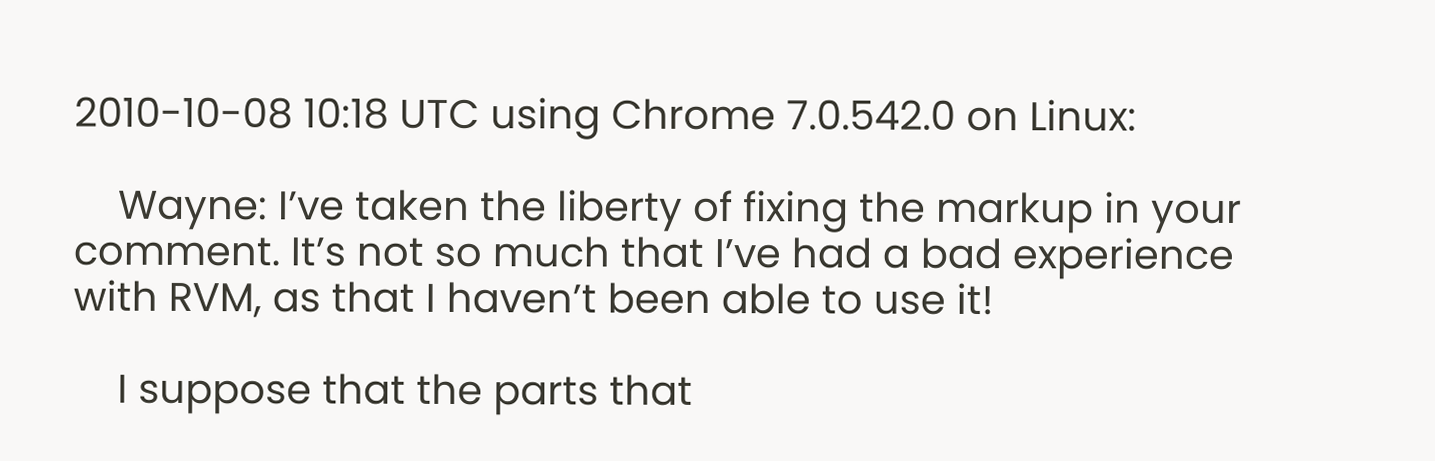2010-10-08 10:18 UTC using Chrome 7.0.542.0 on Linux:

    Wayne: I’ve taken the liberty of fixing the markup in your comment. It’s not so much that I’ve had a bad experience with RVM, as that I haven’t been able to use it!

    I suppose that the parts that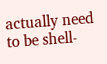actually need to be shell-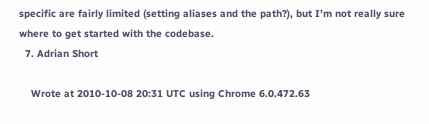specific are fairly limited (setting aliases and the path?), but I’m not really sure where to get started with the codebase.
  7. Adrian Short

    Wrote at 2010-10-08 20:31 UTC using Chrome 6.0.472.63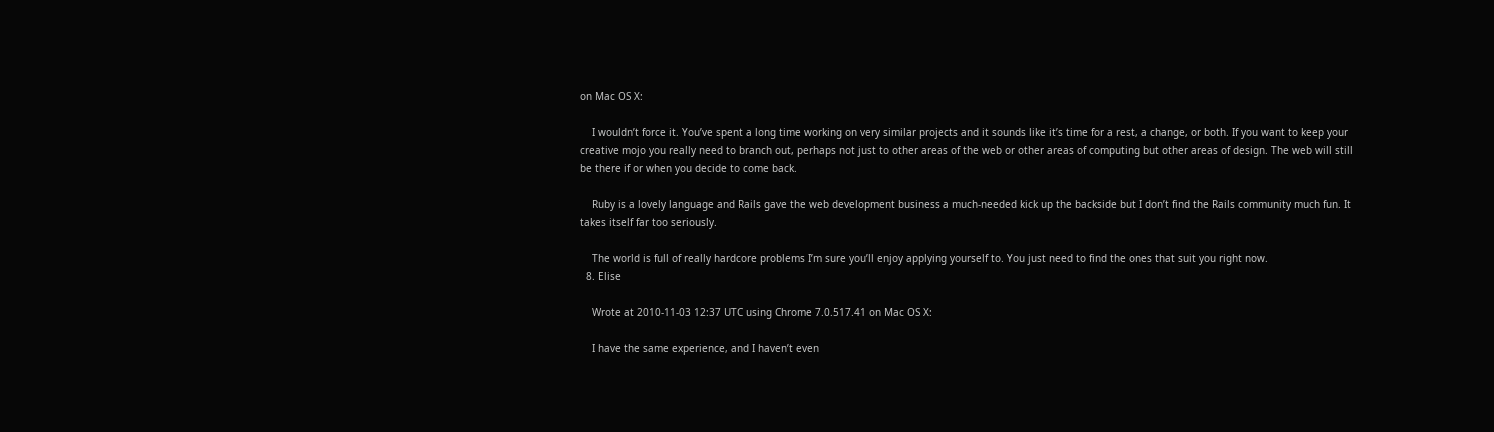on Mac OS X:

    I wouldn’t force it. You’ve spent a long time working on very similar projects and it sounds like it’s time for a rest, a change, or both. If you want to keep your creative mojo you really need to branch out, perhaps not just to other areas of the web or other areas of computing but other areas of design. The web will still be there if or when you decide to come back.

    Ruby is a lovely language and Rails gave the web development business a much-needed kick up the backside but I don’t find the Rails community much fun. It takes itself far too seriously.

    The world is full of really hardcore problems I’m sure you’ll enjoy applying yourself to. You just need to find the ones that suit you right now.
  8. Elise

    Wrote at 2010-11-03 12:37 UTC using Chrome 7.0.517.41 on Mac OS X:

    I have the same experience, and I haven’t even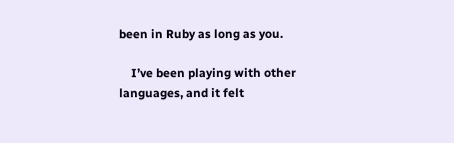been in Ruby as long as you.

    I’ve been playing with other languages, and it felt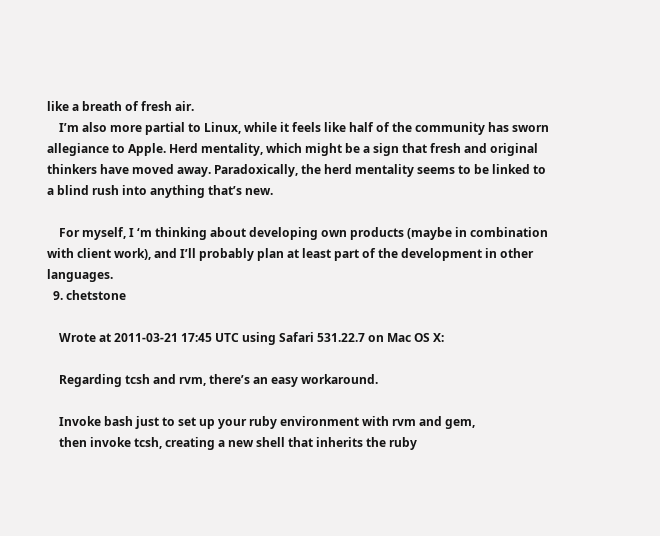like a breath of fresh air.
    I’m also more partial to Linux, while it feels like half of the community has sworn allegiance to Apple. Herd mentality, which might be a sign that fresh and original thinkers have moved away. Paradoxically, the herd mentality seems to be linked to a blind rush into anything that’s new.

    For myself, I ‘m thinking about developing own products (maybe in combination with client work), and I’ll probably plan at least part of the development in other languages.
  9. chetstone

    Wrote at 2011-03-21 17:45 UTC using Safari 531.22.7 on Mac OS X:

    Regarding tcsh and rvm, there’s an easy workaround.

    Invoke bash just to set up your ruby environment with rvm and gem,
    then invoke tcsh, creating a new shell that inherits the ruby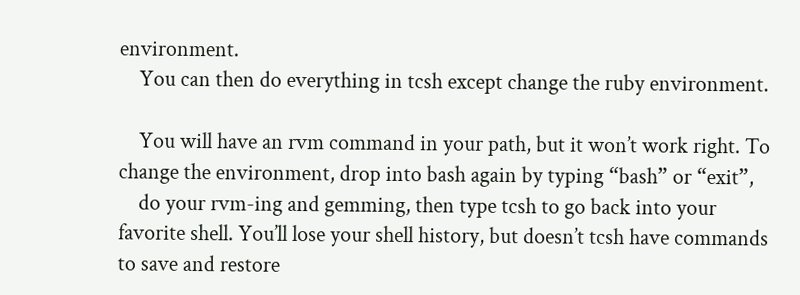environment.
    You can then do everything in tcsh except change the ruby environment.

    You will have an rvm command in your path, but it won’t work right. To change the environment, drop into bash again by typing “bash” or “exit”,
    do your rvm-ing and gemming, then type tcsh to go back into your favorite shell. You’ll lose your shell history, but doesn’t tcsh have commands to save and restore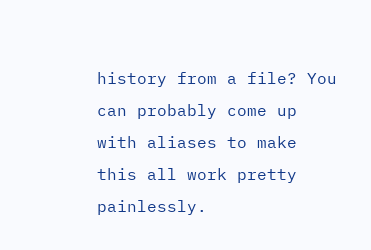history from a file? You can probably come up with aliases to make this all work pretty painlessly.